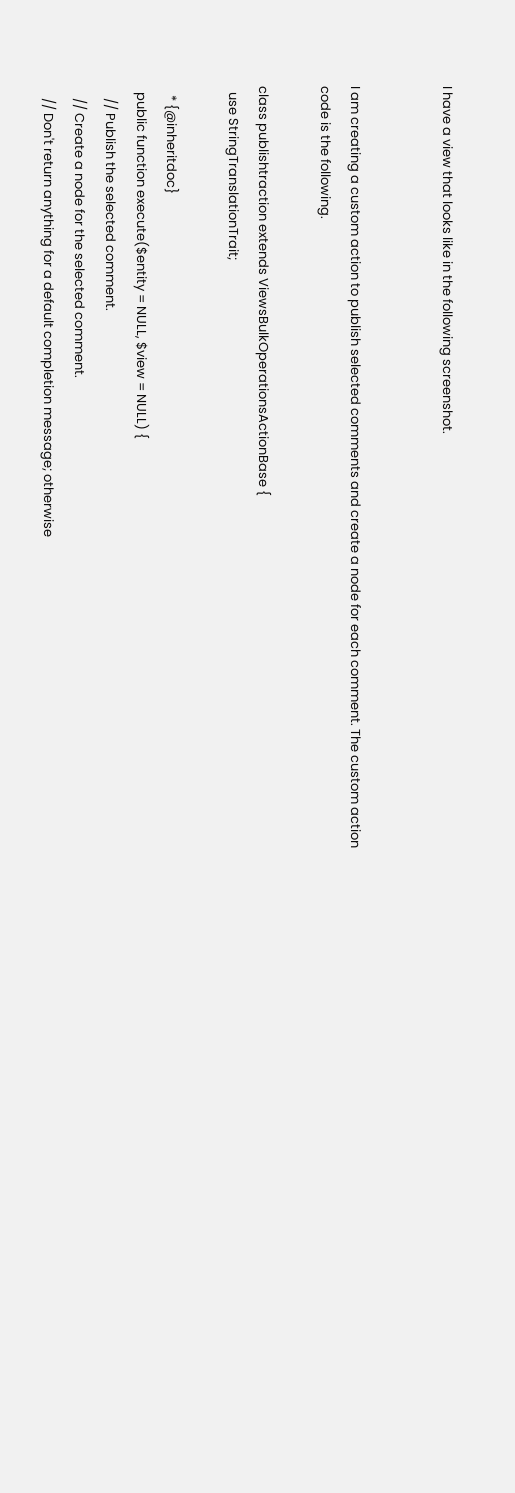I have a view that looks like in the following screenshot.


I am creating a custom action to publish selected comments and create a node for each comment. The custom action code is the following.

class publishtraction extends ViewsBulkOperationsActionBase {
  use StringTranslationTrait;

   * {@inheritdoc}
  public function execute($entity = NULL, $view = NULL) {
    // Publish the selected comment.
    // Create a node for the selected comment.
    // Don't return anything for a default completion message; otherwise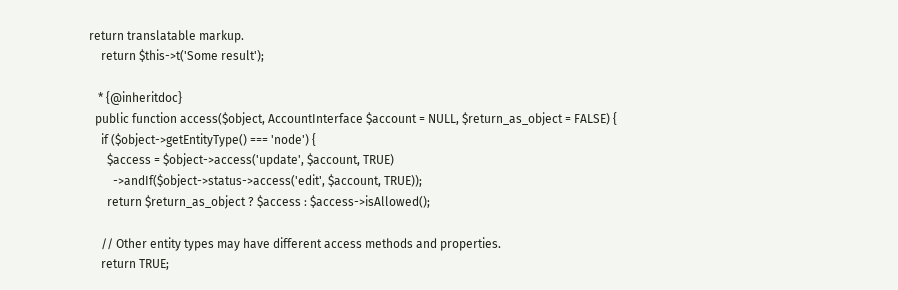return translatable markup.
    return $this->t('Some result');

   * {@inheritdoc}
  public function access($object, AccountInterface $account = NULL, $return_as_object = FALSE) {
    if ($object->getEntityType() === 'node') {
      $access = $object->access('update', $account, TRUE)
        ->andIf($object->status->access('edit', $account, TRUE));
      return $return_as_object ? $access : $access->isAllowed();

    // Other entity types may have different access methods and properties.
    return TRUE;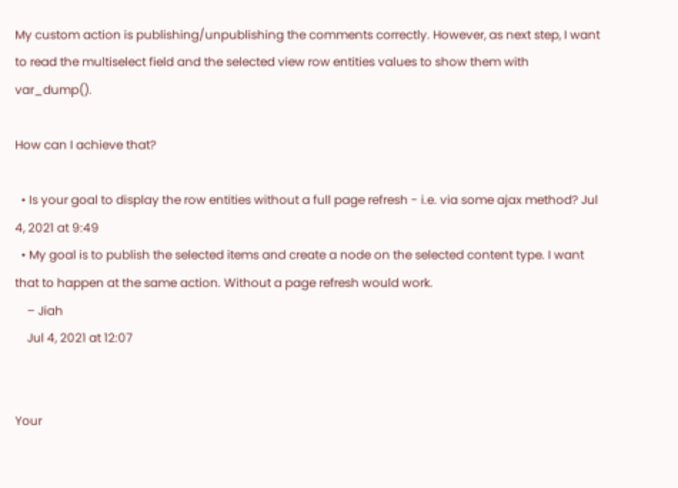My custom action is publishing/unpublishing the comments correctly. However, as next step, I want to read the multiselect field and the selected view row entities values to show them with var_dump().

How can I achieve that?

  • Is your goal to display the row entities without a full page refresh - i.e. via some ajax method? Jul 4, 2021 at 9:49
  • My goal is to publish the selected items and create a node on the selected content type. I want that to happen at the same action. Without a page refresh would work.
    – Jiah
    Jul 4, 2021 at 12:07


Your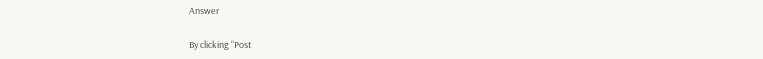Answer

By clicking “Post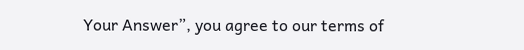Your Answer”, you agree to our terms of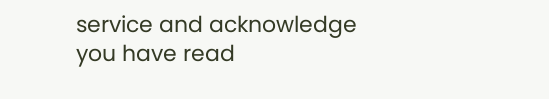service and acknowledge you have read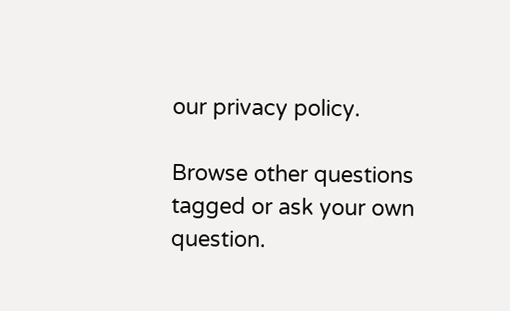our privacy policy.

Browse other questions tagged or ask your own question.